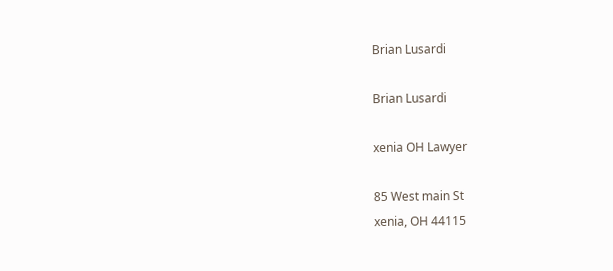Brian Lusardi

Brian Lusardi

xenia OH Lawyer

85 West main St
xenia, OH 44115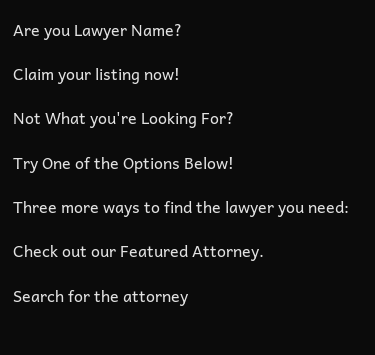Are you Lawyer Name?

Claim your listing now!

Not What you're Looking For?

Try One of the Options Below!

Three more ways to find the lawyer you need:

Check out our Featured Attorney.

Search for the attorney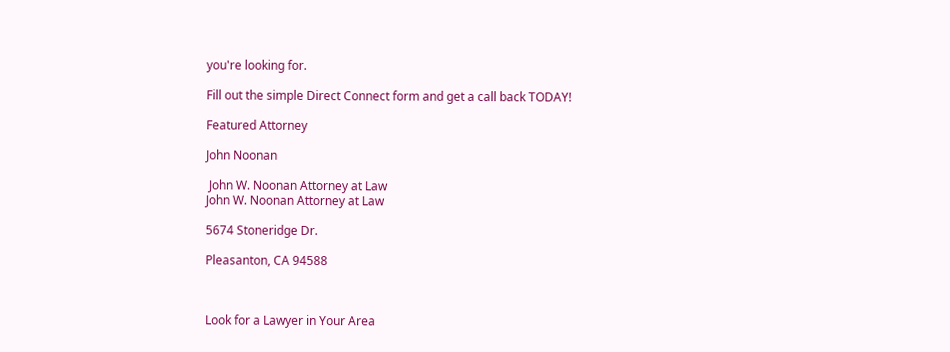you're looking for.

Fill out the simple Direct Connect form and get a call back TODAY!

Featured Attorney

John Noonan

 John W. Noonan Attorney at Law
John W. Noonan Attorney at Law

5674 Stoneridge Dr.

Pleasanton, CA 94588



Look for a Lawyer in Your Area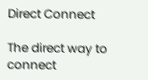Direct Connect

The direct way to connect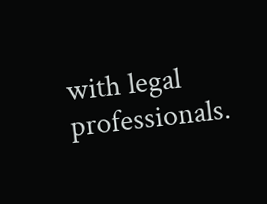with legal professionals.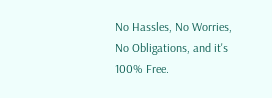No Hassles, No Worries, No Obligations, and it's 100% Free.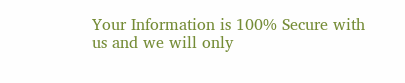Your Information is 100% Secure with us and we will only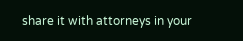share it with attorneys in your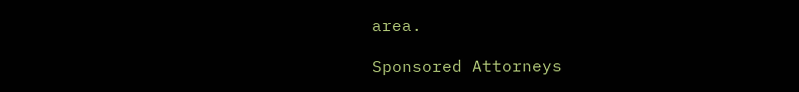area.

Sponsored Attorneys